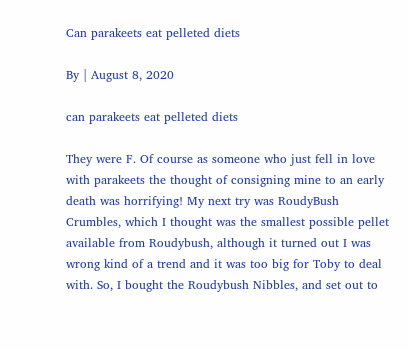Can parakeets eat pelleted diets

By | August 8, 2020

can parakeets eat pelleted diets

They were F. Of course as someone who just fell in love with parakeets the thought of consigning mine to an early death was horrifying! My next try was RoudyBush Crumbles, which I thought was the smallest possible pellet available from Roudybush, although it turned out I was wrong kind of a trend and it was too big for Toby to deal with. So, I bought the Roudybush Nibbles, and set out to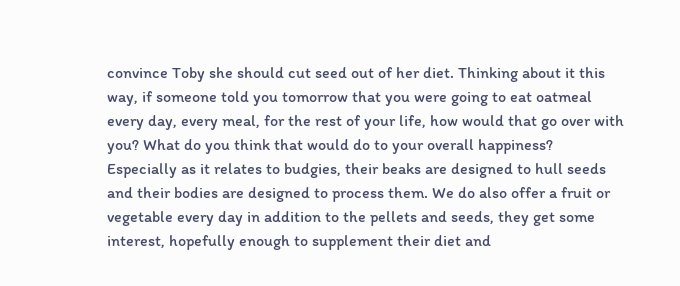convince Toby she should cut seed out of her diet. Thinking about it this way, if someone told you tomorrow that you were going to eat oatmeal every day, every meal, for the rest of your life, how would that go over with you? What do you think that would do to your overall happiness? Especially as it relates to budgies, their beaks are designed to hull seeds and their bodies are designed to process them. We do also offer a fruit or vegetable every day in addition to the pellets and seeds, they get some interest, hopefully enough to supplement their diet and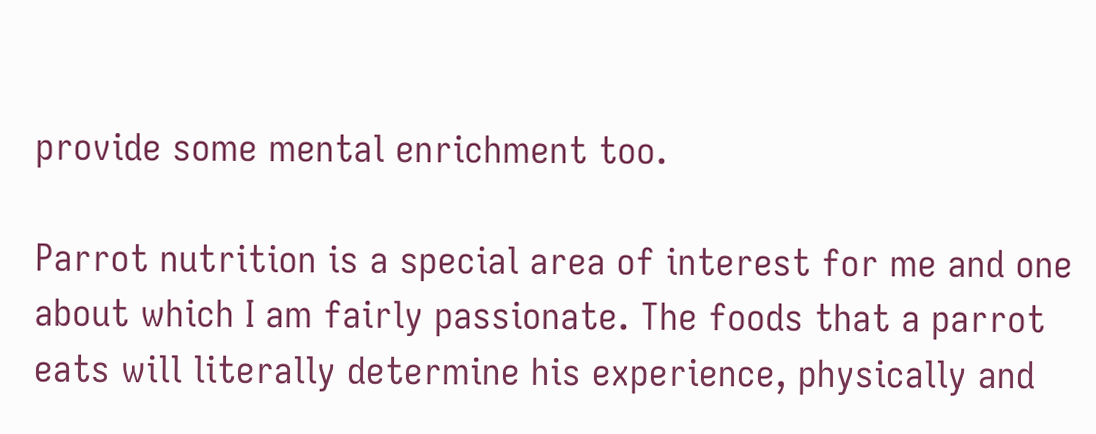provide some mental enrichment too.

Parrot nutrition is a special area of interest for me and one about which I am fairly passionate. The foods that a parrot eats will literally determine his experience, physically and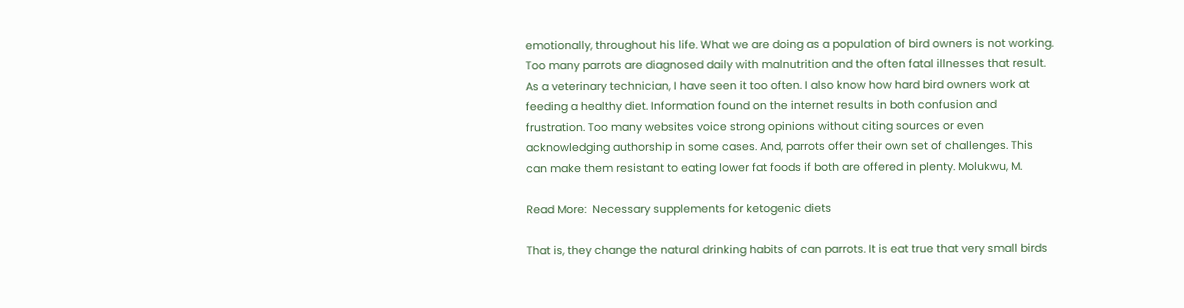emotionally, throughout his life. What we are doing as a population of bird owners is not working. Too many parrots are diagnosed daily with malnutrition and the often fatal illnesses that result. As a veterinary technician, I have seen it too often. I also know how hard bird owners work at feeding a healthy diet. Information found on the internet results in both confusion and frustration. Too many websites voice strong opinions without citing sources or even acknowledging authorship in some cases. And, parrots offer their own set of challenges. This can make them resistant to eating lower fat foods if both are offered in plenty. Molukwu, M.

Read More:  Necessary supplements for ketogenic diets

That is, they change the natural drinking habits of can parrots. It is eat true that very small birds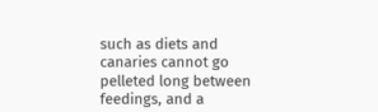such as diets and canaries cannot go pelleted long between feedings, and a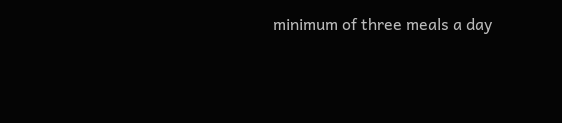minimum of three meals a day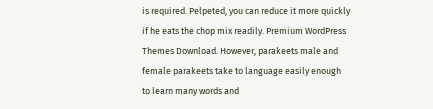is required. Pelpeted, you can reduce it more quickly if he eats the chop mix readily. Premium WordPress Themes Download. However, parakeets male and female parakeets take to language easily enough to learn many words and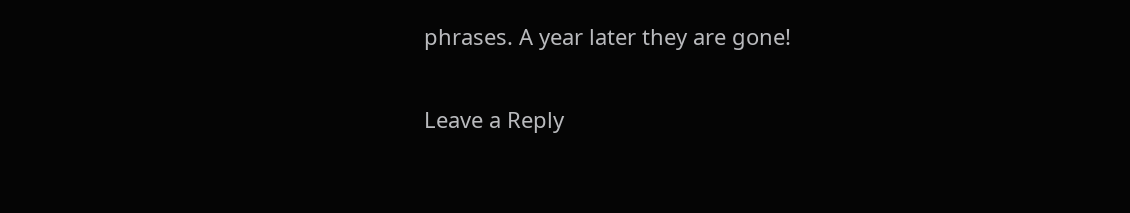phrases. A year later they are gone!

Leave a Reply